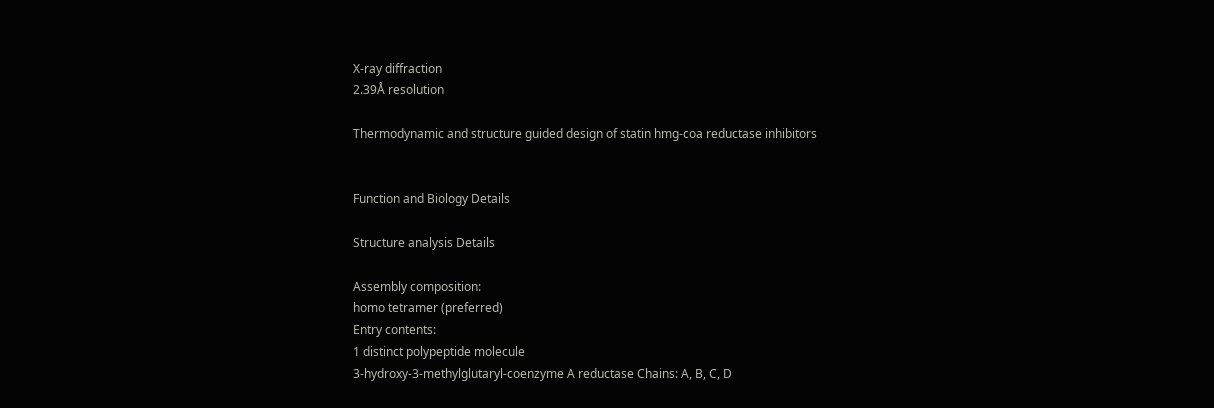X-ray diffraction
2.39Å resolution

Thermodynamic and structure guided design of statin hmg-coa reductase inhibitors


Function and Biology Details

Structure analysis Details

Assembly composition:
homo tetramer (preferred)
Entry contents:
1 distinct polypeptide molecule
3-hydroxy-3-methylglutaryl-coenzyme A reductase Chains: A, B, C, D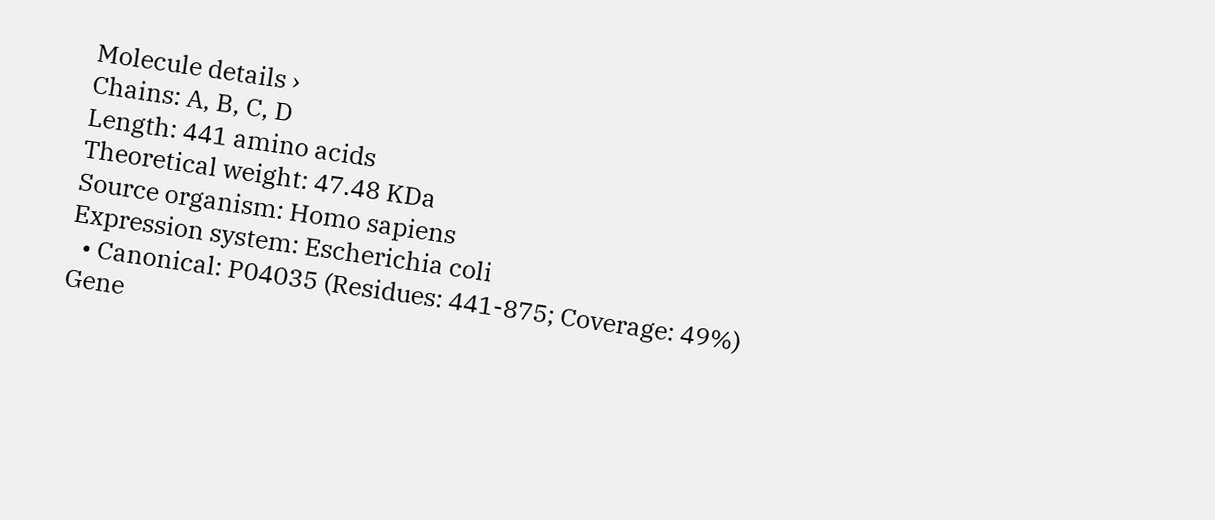Molecule details ›
Chains: A, B, C, D
Length: 441 amino acids
Theoretical weight: 47.48 KDa
Source organism: Homo sapiens
Expression system: Escherichia coli
  • Canonical: P04035 (Residues: 441-875; Coverage: 49%)
Gene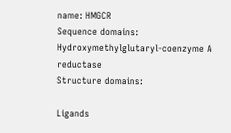name: HMGCR
Sequence domains: Hydroxymethylglutaryl-coenzyme A reductase
Structure domains:

Ligands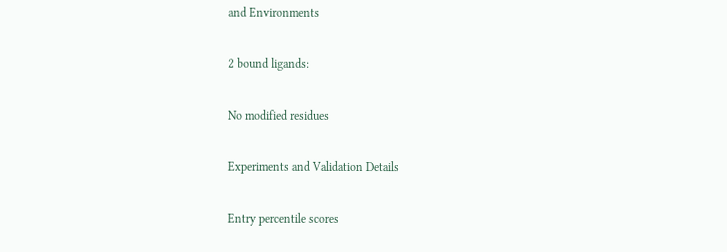and Environments

2 bound ligands:

No modified residues

Experiments and Validation Details

Entry percentile scores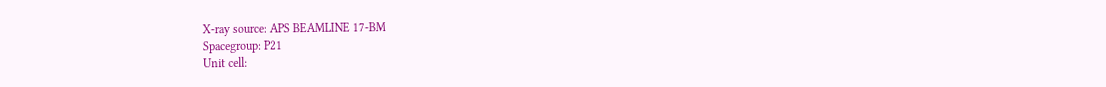X-ray source: APS BEAMLINE 17-BM
Spacegroup: P21
Unit cell: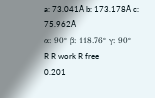a: 73.041Å b: 173.178Å c: 75.962Å
α: 90° β: 118.76° γ: 90°
R R work R free
0.201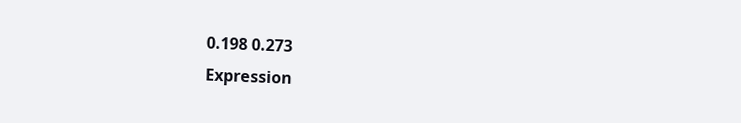0.198 0.273
Expression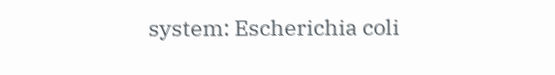system: Escherichia coli